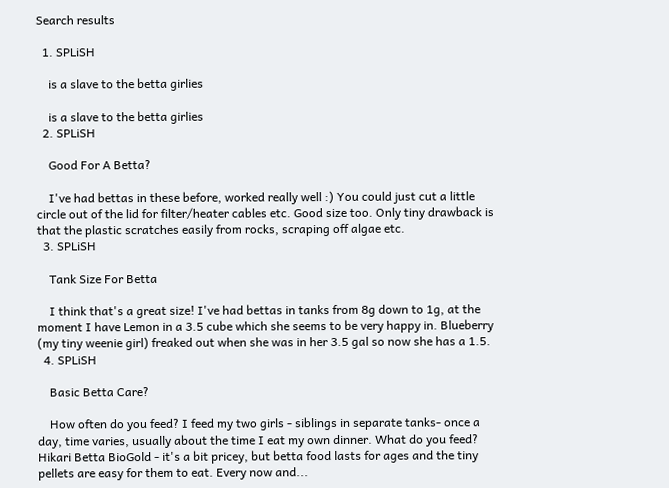Search results

  1. SPLiSH

    is a slave to the betta girlies

    is a slave to the betta girlies
  2. SPLiSH

    Good For A Betta?

    I've had bettas in these before, worked really well :) You could just cut a little circle out of the lid for filter/heater cables etc. Good size too. Only tiny drawback is that the plastic scratches easily from rocks, scraping off algae etc.
  3. SPLiSH

    Tank Size For Betta

    I think that's a great size! I've had bettas in tanks from 8g down to 1g, at the moment I have Lemon in a 3.5 cube which she seems to be very happy in. Blueberry (my tiny weenie girl) freaked out when she was in her 3.5 gal so now she has a 1.5.
  4. SPLiSH

    Basic Betta Care?

    How often do you feed? I feed my two girls - siblings in separate tanks- once a day, time varies, usually about the time I eat my own dinner. What do you feed? Hikari Betta BioGold - it's a bit pricey, but betta food lasts for ages and the tiny pellets are easy for them to eat. Every now and...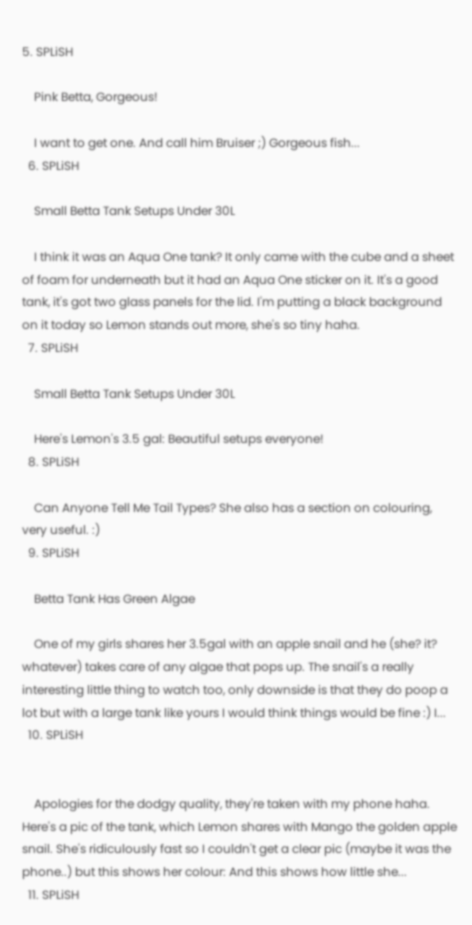5. SPLiSH

    Pink Betta, Gorgeous!

    I want to get one. And call him Bruiser ;) Gorgeous fish...
  6. SPLiSH

    Small Betta Tank Setups Under 30L

    I think it was an Aqua One tank? It only came with the cube and a sheet of foam for underneath but it had an Aqua One sticker on it. It's a good tank, it's got two glass panels for the lid. I'm putting a black background on it today so Lemon stands out more, she's so tiny haha.
  7. SPLiSH

    Small Betta Tank Setups Under 30L

    Here's Lemon's 3.5 gal: Beautiful setups everyone!
  8. SPLiSH

    Can Anyone Tell Me Tail Types? She also has a section on colouring, very useful. :)
  9. SPLiSH

    Betta Tank Has Green Algae

    One of my girls shares her 3.5gal with an apple snail and he (she? it? whatever) takes care of any algae that pops up. The snail's a really interesting little thing to watch too, only downside is that they do poop a lot but with a large tank like yours I would think things would be fine :) I...
  10. SPLiSH


    Apologies for the dodgy quality, they're taken with my phone haha. Here's a pic of the tank, which Lemon shares with Mango the golden apple snail. She's ridiculously fast so I couldn't get a clear pic (maybe it was the phone..) but this shows her colour: And this shows how little she...
  11. SPLiSH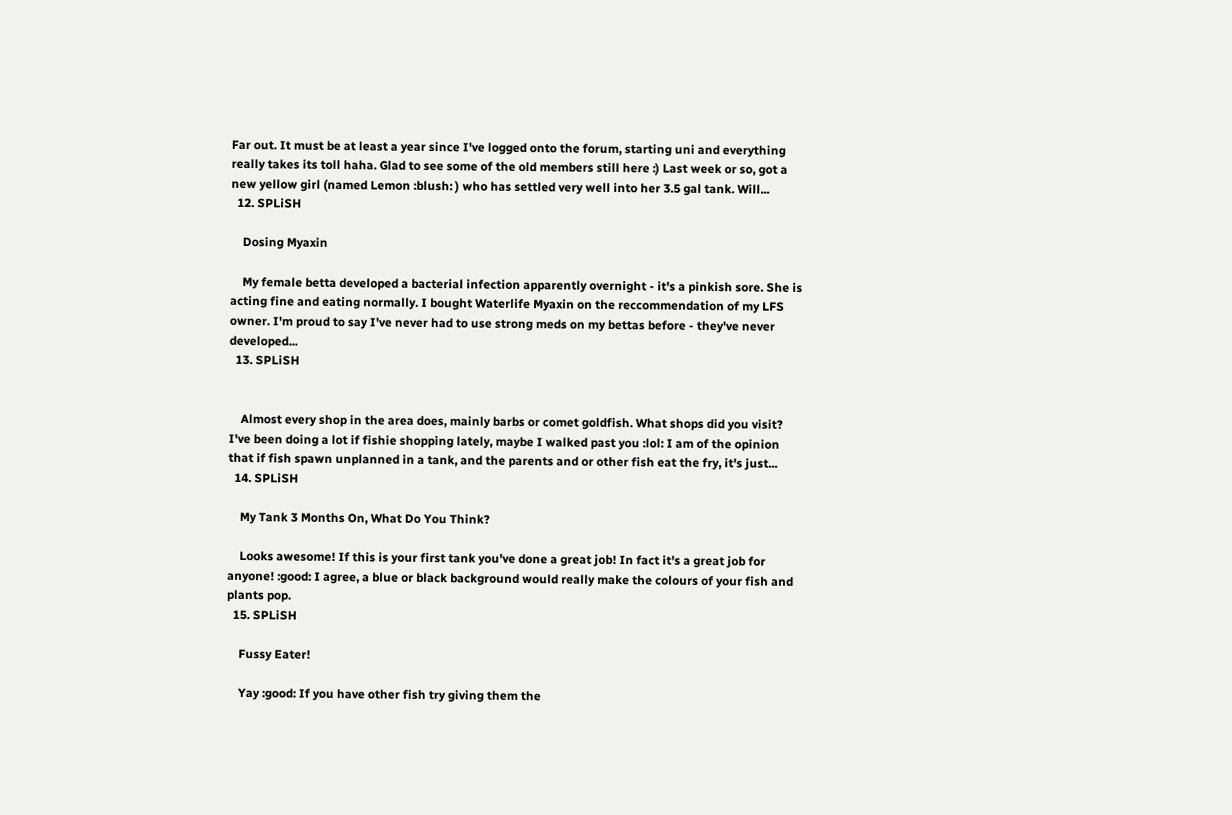Far out. It must be at least a year since I've logged onto the forum, starting uni and everything really takes its toll haha. Glad to see some of the old members still here :) Last week or so, got a new yellow girl (named Lemon :blush: ) who has settled very well into her 3.5 gal tank. Will...
  12. SPLiSH

    Dosing Myaxin

    My female betta developed a bacterial infection apparently overnight - it's a pinkish sore. She is acting fine and eating normally. I bought Waterlife Myaxin on the reccommendation of my LFS owner. I'm proud to say I've never had to use strong meds on my bettas before - they've never developed...
  13. SPLiSH


    Almost every shop in the area does, mainly barbs or comet goldfish. What shops did you visit? I've been doing a lot if fishie shopping lately, maybe I walked past you :lol: I am of the opinion that if fish spawn unplanned in a tank, and the parents and or other fish eat the fry, it's just...
  14. SPLiSH

    My Tank 3 Months On, What Do You Think?

    Looks awesome! If this is your first tank you've done a great job! In fact it's a great job for anyone! :good: I agree, a blue or black background would really make the colours of your fish and plants pop.
  15. SPLiSH

    Fussy Eater!

    Yay :good: If you have other fish try giving them the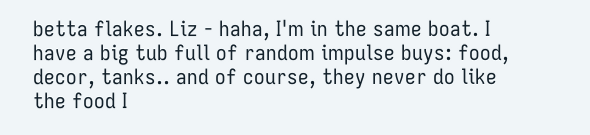betta flakes. Liz - haha, I'm in the same boat. I have a big tub full of random impulse buys: food, decor, tanks.. and of course, they never do like the food I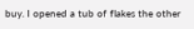buy. I opened a tub of flakes the other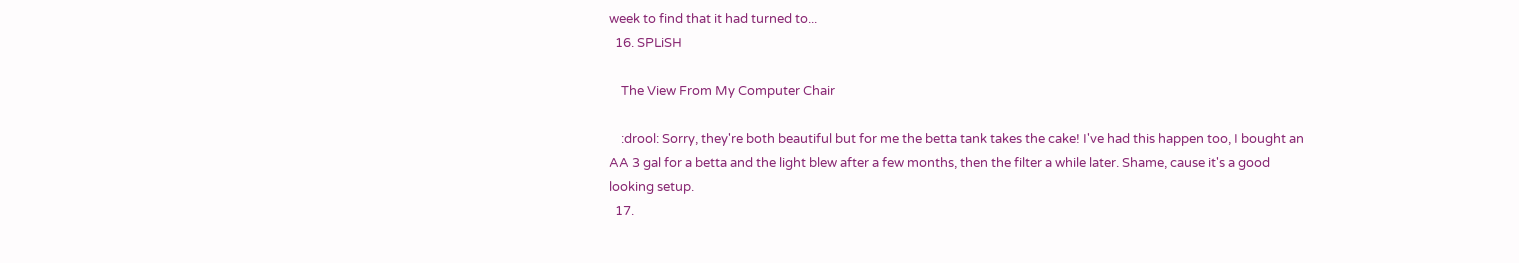week to find that it had turned to...
  16. SPLiSH

    The View From My Computer Chair

    :drool: Sorry, they're both beautiful but for me the betta tank takes the cake! I've had this happen too, I bought an AA 3 gal for a betta and the light blew after a few months, then the filter a while later. Shame, cause it's a good looking setup.
  17.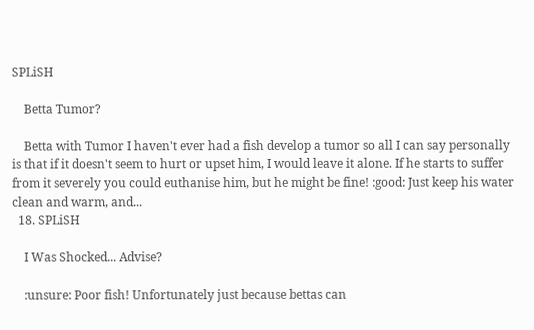SPLiSH

    Betta Tumor?

    Betta with Tumor I haven't ever had a fish develop a tumor so all I can say personally is that if it doesn't seem to hurt or upset him, I would leave it alone. If he starts to suffer from it severely you could euthanise him, but he might be fine! :good: Just keep his water clean and warm, and...
  18. SPLiSH

    I Was Shocked... Advise?

    :unsure: Poor fish! Unfortunately just because bettas can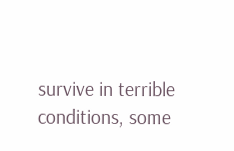survive in terrible conditions, some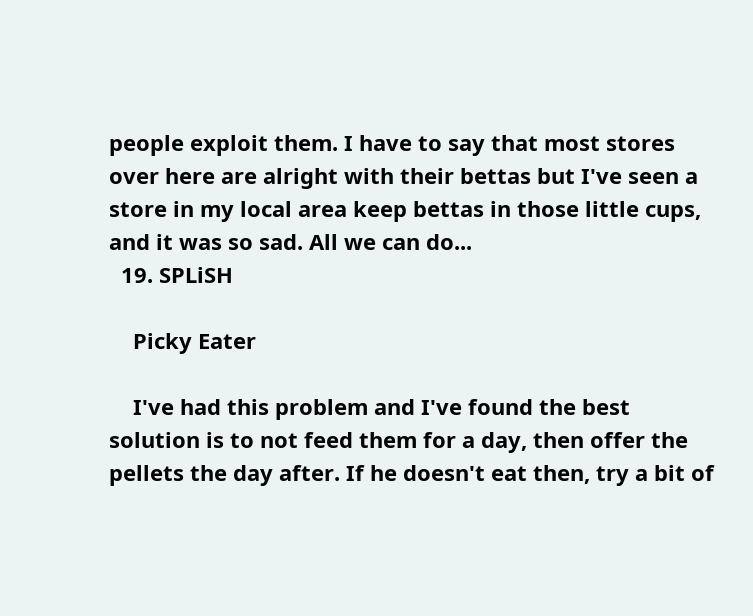people exploit them. I have to say that most stores over here are alright with their bettas but I've seen a store in my local area keep bettas in those little cups, and it was so sad. All we can do...
  19. SPLiSH

    Picky Eater

    I've had this problem and I've found the best solution is to not feed them for a day, then offer the pellets the day after. If he doesn't eat then, try a bit of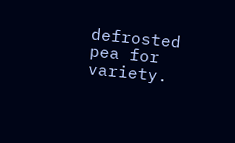defrosted pea for variety.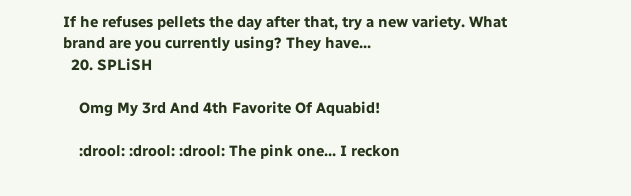If he refuses pellets the day after that, try a new variety. What brand are you currently using? They have...
  20. SPLiSH

    Omg My 3rd And 4th Favorite Of Aquabid!

    :drool: :drool: :drool: The pink one... I reckon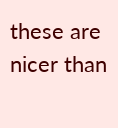these are nicer than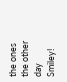the ones the other day Smiley!